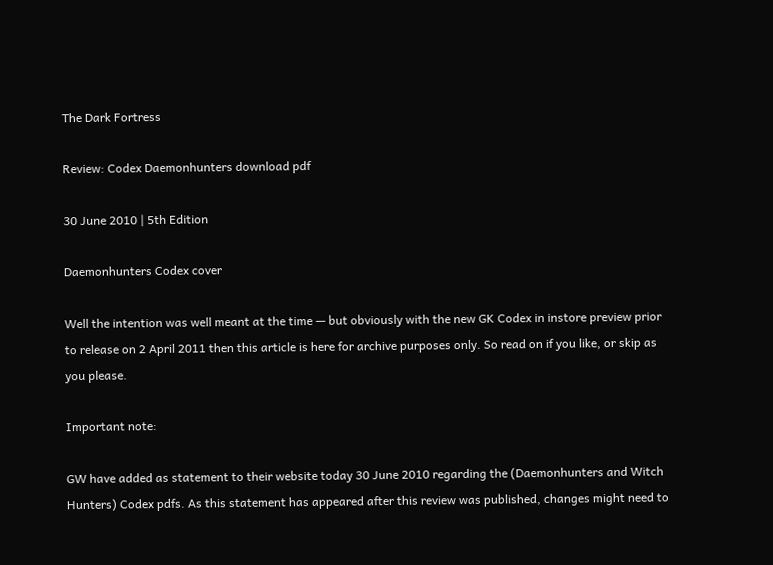The Dark Fortress

Review: Codex Daemonhunters download pdf

30 June 2010 | 5th Edition

Daemonhunters Codex cover

Well the intention was well meant at the time — but obviously with the new GK Codex in instore preview prior to release on 2 April 2011 then this article is here for archive purposes only. So read on if you like, or skip as you please.

Important note:

GW have added as statement to their website today 30 June 2010 regarding the (Daemonhunters and Witch Hunters) Codex pdfs. As this statement has appeared after this review was published, changes might need to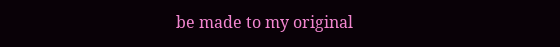be made to my original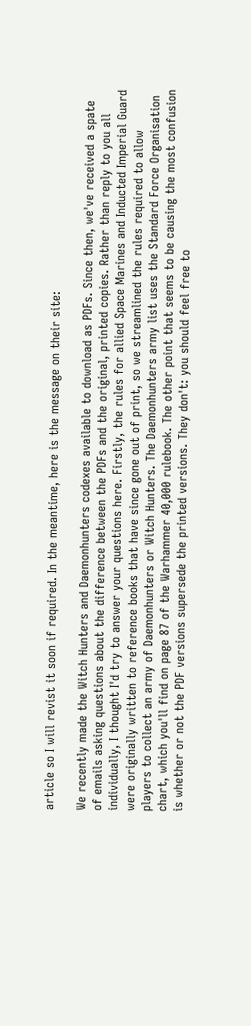article so I will revist it soon if required. In the meantime, here is the message on their site:

We recently made the Witch Hunters and Daemonhunters codexes available to download as PDFs. Since then, we've received a spate of emails asking questions about the difference between the PDFs and the original, printed copies. Rather than reply to you all individually, I thought I'd try to answer your questions here. Firstly, the rules for allied Space Marines and Inducted Imperial Guard were originally written to reference books that have since gone out of print, so we streamlined the rules required to allow players to collect an army of Daemonhunters or Witch Hunters. The Daemonhunters army list uses the Standard Force Organisation chart, which you'll find on page 87 of the Warhammer 40,000 rulebook. The other point that seems to be causing the most confusion is whether or not the PDF versions supersede the printed versions. They don't: you should feel free to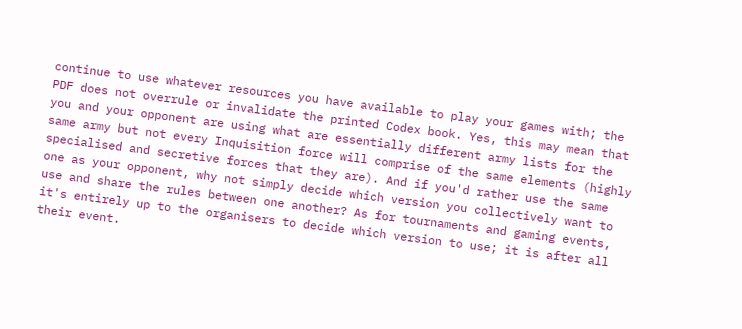continue to use whatever resources you have available to play your games with; the PDF does not overrule or invalidate the printed Codex book. Yes, this may mean that you and your opponent are using what are essentially different army lists for the same army but not every Inquisition force will comprise of the same elements (highly specialised and secretive forces that they are). And if you'd rather use the same one as your opponent, why not simply decide which version you collectively want to use and share the rules between one another? As for tournaments and gaming events, it's entirely up to the organisers to decide which version to use; it is after all their event.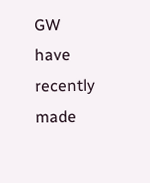GW have recently made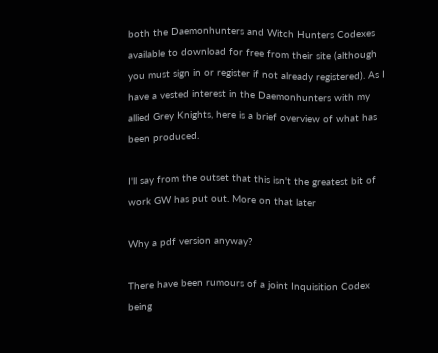both the Daemonhunters and Witch Hunters Codexes available to download for free from their site (although you must sign in or register if not already registered). As I have a vested interest in the Daemonhunters with my allied Grey Knights, here is a brief overview of what has been produced.

I'll say from the outset that this isn't the greatest bit of work GW has put out. More on that later

Why a pdf version anyway?

There have been rumours of a joint Inquisition Codex being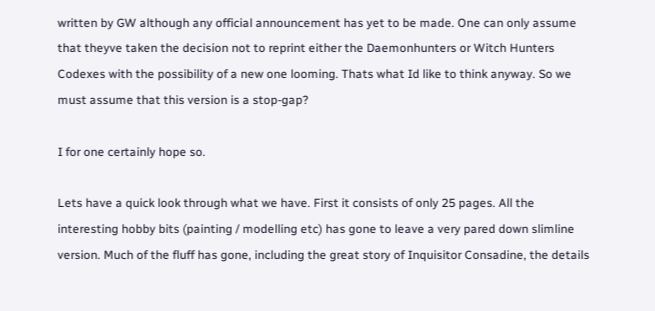written by GW although any official announcement has yet to be made. One can only assume that theyve taken the decision not to reprint either the Daemonhunters or Witch Hunters Codexes with the possibility of a new one looming. Thats what Id like to think anyway. So we must assume that this version is a stop-gap?

I for one certainly hope so.

Lets have a quick look through what we have. First it consists of only 25 pages. All the interesting hobby bits (painting / modelling etc) has gone to leave a very pared down slimline version. Much of the fluff has gone, including the great story of Inquisitor Consadine, the details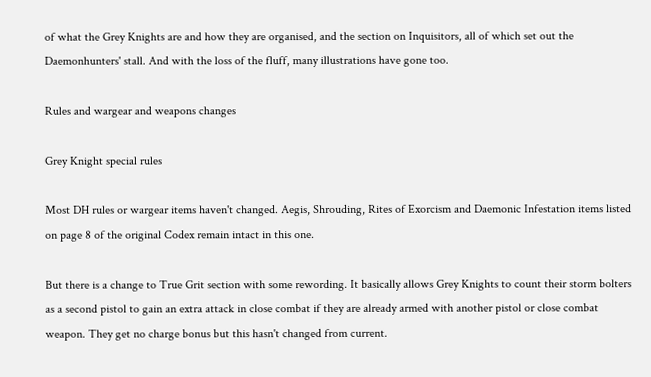of what the Grey Knights are and how they are organised, and the section on Inquisitors, all of which set out the Daemonhunters' stall. And with the loss of the fluff, many illustrations have gone too.

Rules and wargear and weapons changes

Grey Knight special rules

Most DH rules or wargear items haven't changed. Aegis, Shrouding, Rites of Exorcism and Daemonic Infestation items listed on page 8 of the original Codex remain intact in this one.

But there is a change to True Grit section with some rewording. It basically allows Grey Knights to count their storm bolters as a second pistol to gain an extra attack in close combat if they are already armed with another pistol or close combat weapon. They get no charge bonus but this hasn't changed from current.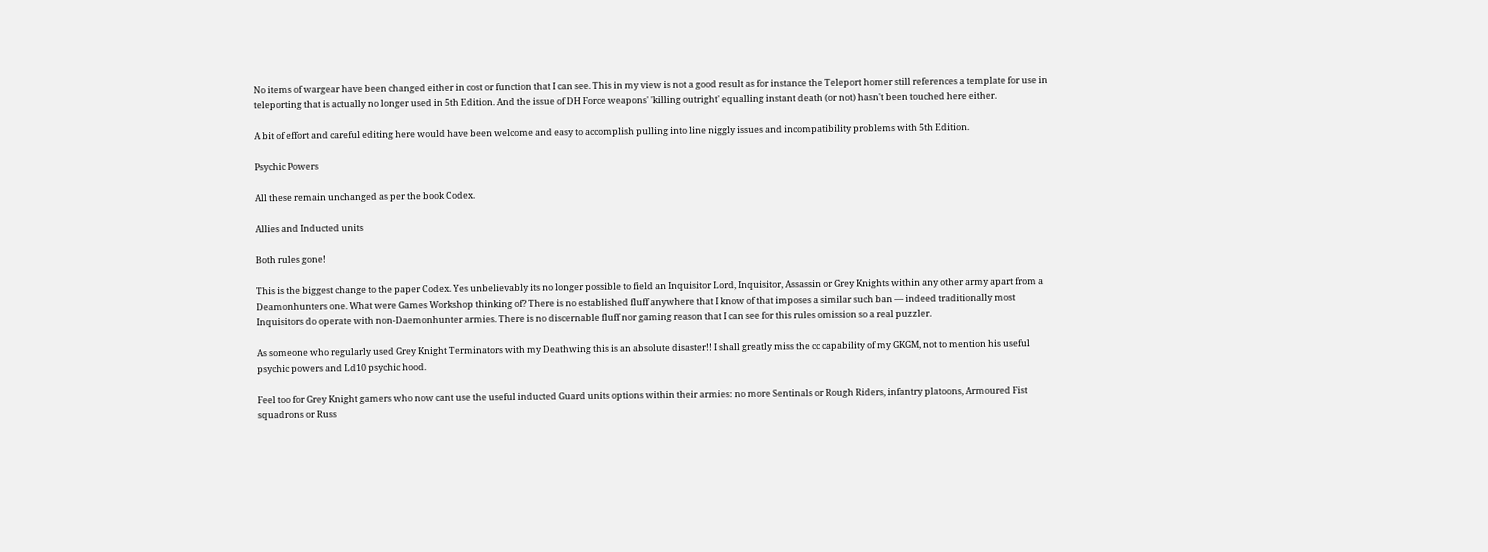No items of wargear have been changed either in cost or function that I can see. This in my view is not a good result as for instance the Teleport homer still references a template for use in teleporting that is actually no longer used in 5th Edition. And the issue of DH Force weapons' 'killing outright' equalling instant death (or not) hasn't been touched here either.

A bit of effort and careful editing here would have been welcome and easy to accomplish pulling into line niggly issues and incompatibility problems with 5th Edition.

Psychic Powers

All these remain unchanged as per the book Codex.

Allies and Inducted units

Both rules gone!

This is the biggest change to the paper Codex. Yes unbelievably its no longer possible to field an Inquisitor Lord, Inquisitor, Assassin or Grey Knights within any other army apart from a Deamonhunters one. What were Games Workshop thinking of? There is no established fluff anywhere that I know of that imposes a similar such ban — indeed traditionally most Inquisitors do operate with non-Daemonhunter armies. There is no discernable fluff nor gaming reason that I can see for this rules omission so a real puzzler.

As someone who regularly used Grey Knight Terminators with my Deathwing this is an absolute disaster!! I shall greatly miss the cc capability of my GKGM, not to mention his useful psychic powers and Ld10 psychic hood.

Feel too for Grey Knight gamers who now cant use the useful inducted Guard units options within their armies: no more Sentinals or Rough Riders, infantry platoons, Armoured Fist squadrons or Russ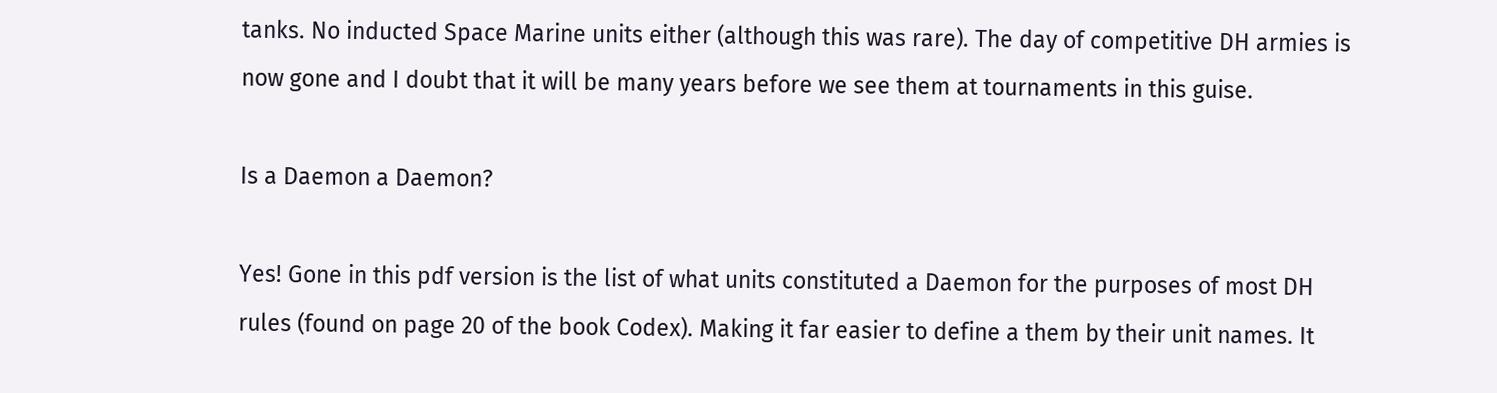tanks. No inducted Space Marine units either (although this was rare). The day of competitive DH armies is now gone and I doubt that it will be many years before we see them at tournaments in this guise.

Is a Daemon a Daemon?

Yes! Gone in this pdf version is the list of what units constituted a Daemon for the purposes of most DH rules (found on page 20 of the book Codex). Making it far easier to define a them by their unit names. It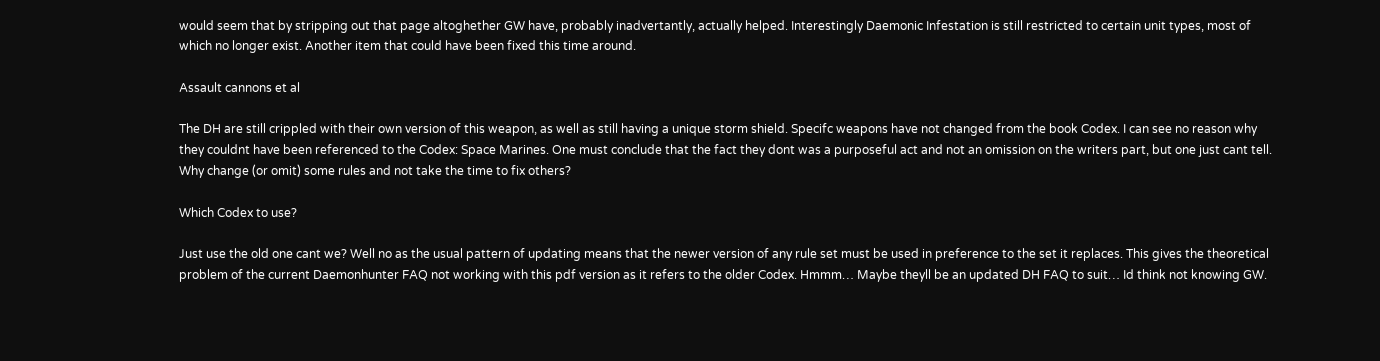would seem that by stripping out that page altoghether GW have, probably inadvertantly, actually helped. Interestingly Daemonic Infestation is still restricted to certain unit types, most of which no longer exist. Another item that could have been fixed this time around.

Assault cannons et al

The DH are still crippled with their own version of this weapon, as well as still having a unique storm shield. Specifc weapons have not changed from the book Codex. I can see no reason why they couldnt have been referenced to the Codex: Space Marines. One must conclude that the fact they dont was a purposeful act and not an omission on the writers part, but one just cant tell. Why change (or omit) some rules and not take the time to fix others?

Which Codex to use?

Just use the old one cant we? Well no as the usual pattern of updating means that the newer version of any rule set must be used in preference to the set it replaces. This gives the theoretical problem of the current Daemonhunter FAQ not working with this pdf version as it refers to the older Codex. Hmmm… Maybe theyll be an updated DH FAQ to suit… Id think not knowing GW.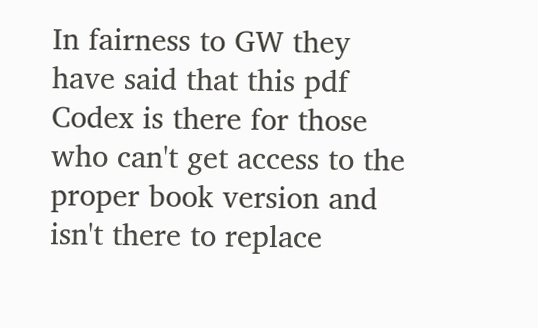In fairness to GW they have said that this pdf Codex is there for those who can't get access to the proper book version and isn't there to replace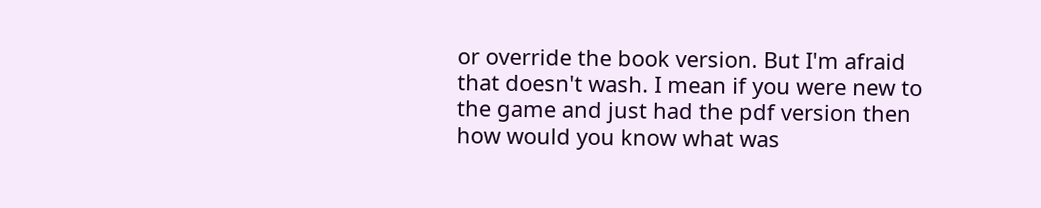or override the book version. But I'm afraid that doesn't wash. I mean if you were new to the game and just had the pdf version then how would you know what was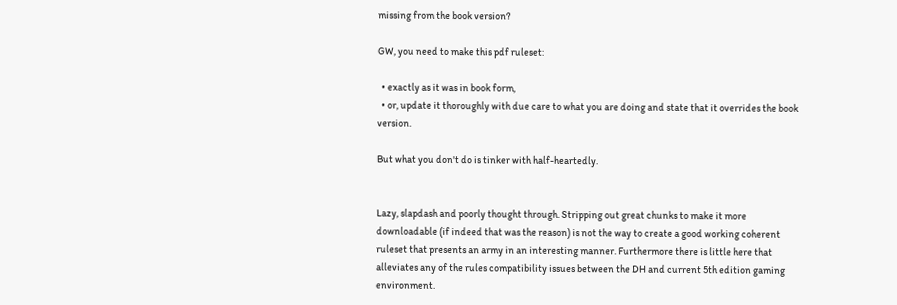missing from the book version?

GW, you need to make this pdf ruleset:

  • exactly as it was in book form,
  • or, update it thoroughly with due care to what you are doing and state that it overrides the book version.

But what you don't do is tinker with half-heartedly.


Lazy, slapdash and poorly thought through. Stripping out great chunks to make it more downloadable (if indeed that was the reason) is not the way to create a good working coherent ruleset that presents an army in an interesting manner. Furthermore there is little here that alleviates any of the rules compatibility issues between the DH and current 5th edition gaming environment.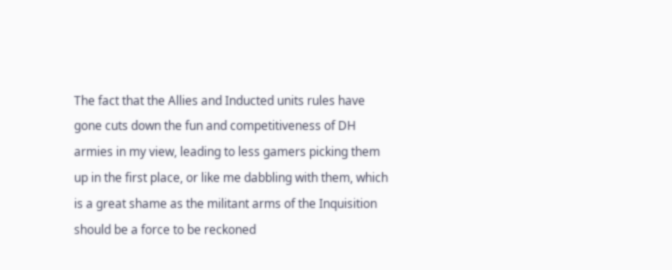The fact that the Allies and Inducted units rules have gone cuts down the fun and competitiveness of DH armies in my view, leading to less gamers picking them up in the first place, or like me dabbling with them, which is a great shame as the militant arms of the Inquisition should be a force to be reckoned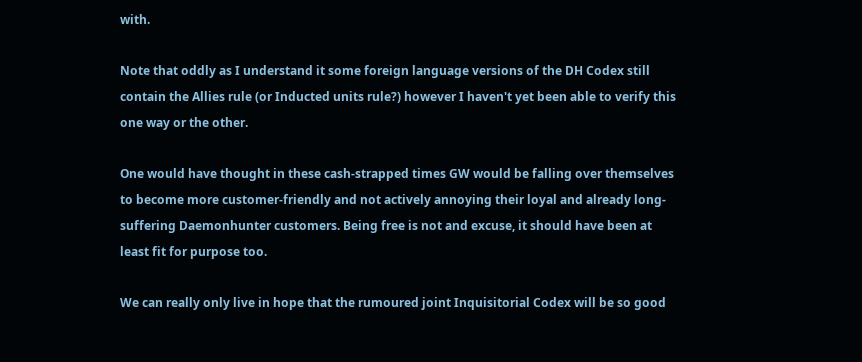with.

Note that oddly as I understand it some foreign language versions of the DH Codex still contain the Allies rule (or Inducted units rule?) however I haven't yet been able to verify this one way or the other.

One would have thought in these cash-strapped times GW would be falling over themselves to become more customer-friendly and not actively annoying their loyal and already long-suffering Daemonhunter customers. Being free is not and excuse, it should have been at least fit for purpose too.

We can really only live in hope that the rumoured joint Inquisitorial Codex will be so good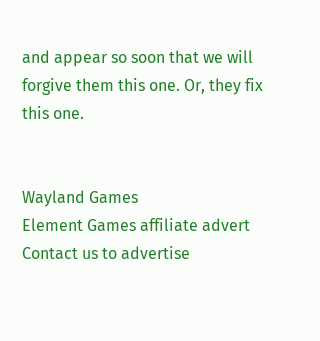and appear so soon that we will forgive them this one. Or, they fix this one.


Wayland Games
Element Games affiliate advert
Contact us to advertise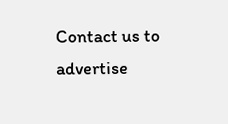Contact us to advertise